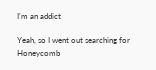I'm an addict

Yeah, so I went out searching for Honeycomb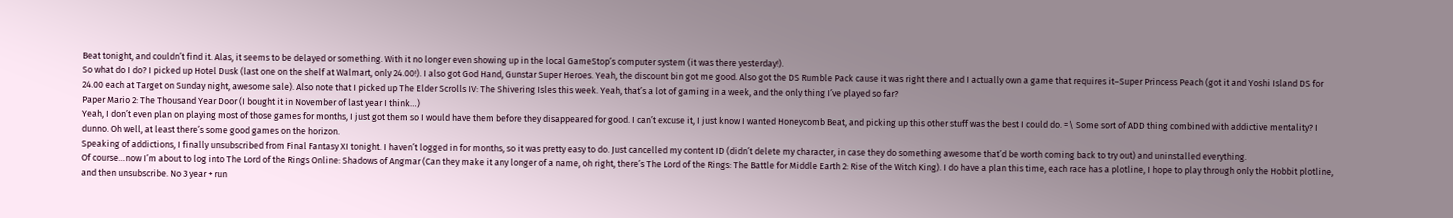Beat tonight, and couldn’t find it. Alas, it seems to be delayed or something. With it no longer even showing up in the local GameStop’s computer system (it was there yesterday!).
So what do I do? I picked up Hotel Dusk (last one on the shelf at Walmart, only 24.00!). I also got God Hand, Gunstar Super Heroes. Yeah, the discount bin got me good. Also got the DS Rumble Pack cause it was right there and I actually own a game that requires it–Super Princess Peach (got it and Yoshi Island DS for 24.00 each at Target on Sunday night, awesome sale). Also note that I picked up The Elder Scrolls IV: The Shivering Isles this week. Yeah, that’s a lot of gaming in a week, and the only thing I’ve played so far?
Paper Mario 2: The Thousand Year Door (I bought it in November of last year I think…)
Yeah, I don’t even plan on playing most of those games for months, I just got them so I would have them before they disappeared for good. I can’t excuse it, I just know I wanted Honeycomb Beat, and picking up this other stuff was the best I could do. =\ Some sort of ADD thing combined with addictive mentality? I dunno. Oh well, at least there’s some good games on the horizon.
Speaking of addictions, I finally unsubscribed from Final Fantasy XI tonight. I haven’t logged in for months, so it was pretty easy to do. Just cancelled my content ID (didn’t delete my character, in case they do something awesome that’d be worth coming back to try out) and uninstalled everything.
Of course…now I’m about to log into The Lord of the Rings Online: Shadows of Angmar (Can they make it any longer of a name, oh right, there’s The Lord of the Rings: The Battle for Middle Earth 2: Rise of the Witch King). I do have a plan this time, each race has a plotline, I hope to play through only the Hobbit plotline, and then unsubscribe. No 3 year + run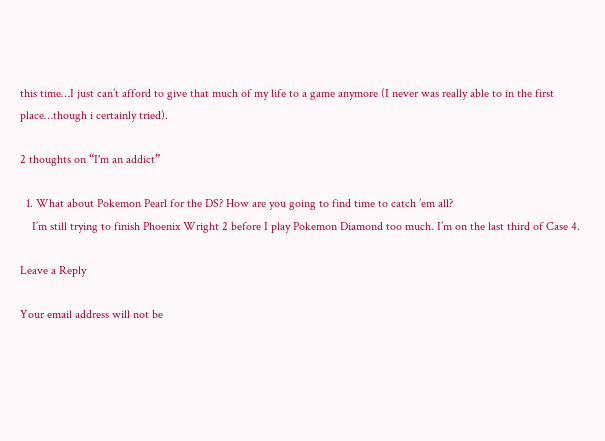this time…I just can’t afford to give that much of my life to a game anymore (I never was really able to in the first place…though i certainly tried).

2 thoughts on “I'm an addict”

  1. What about Pokemon Pearl for the DS? How are you going to find time to catch ’em all?
    I’m still trying to finish Phoenix Wright 2 before I play Pokemon Diamond too much. I’m on the last third of Case 4.

Leave a Reply

Your email address will not be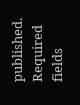published. Required fields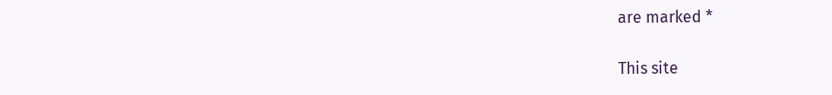are marked *

This site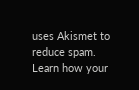uses Akismet to reduce spam. Learn how your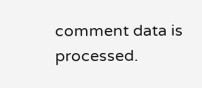comment data is processed.